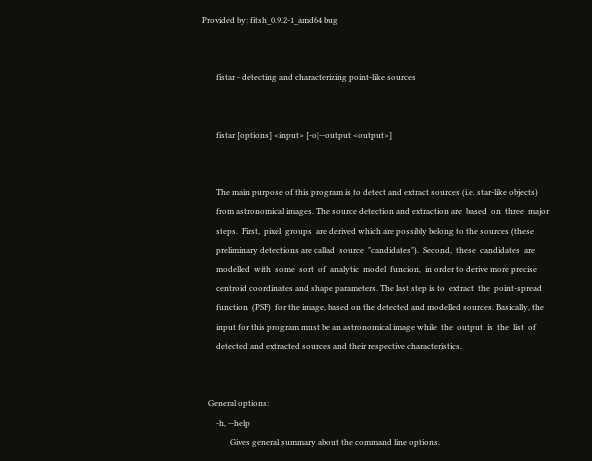Provided by: fitsh_0.9.2-1_amd64 bug


       fistar - detecting and characterizing point-like sources


       fistar [options] <input> [-o|--output <output>]


       The main purpose of this program is to detect and extract sources (i.e. star-like objects)
       from astronomical images. The source detection and extraction are  based  on  three  major
       steps.  First,  pixel  groups  are derived which are possibly belong to the sources (these
       preliminary detections are callad  source  "candidates").  Second,  these  candidates  are
       modelled  with  some  sort  of  analytic  model  funcion,  in order to derive more precise
       centroid coordinates and shape parameters. The last step is to  extract  the  point-spread
       function  (PSF)  for the image, based on the detected and modelled sources. Basically, the
       input for this program must be an astronomical image while  the  output  is  the  list  of
       detected and extracted sources and their respective characteristics.


   General options:
       -h, --help
              Gives general summary about the command line options.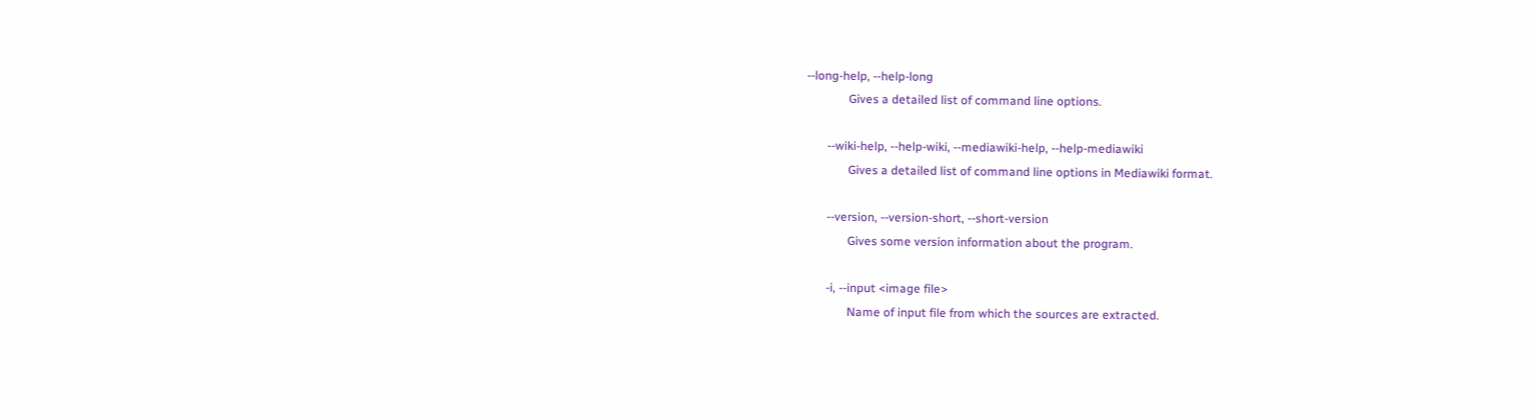--long-help, --help-long
              Gives a detailed list of command line options.

       --wiki-help, --help-wiki, --mediawiki-help, --help-mediawiki
              Gives a detailed list of command line options in Mediawiki format.

       --version, --version-short, --short-version
              Gives some version information about the program.

       -i, --input <image file>
              Name of input file from which the sources are extracted.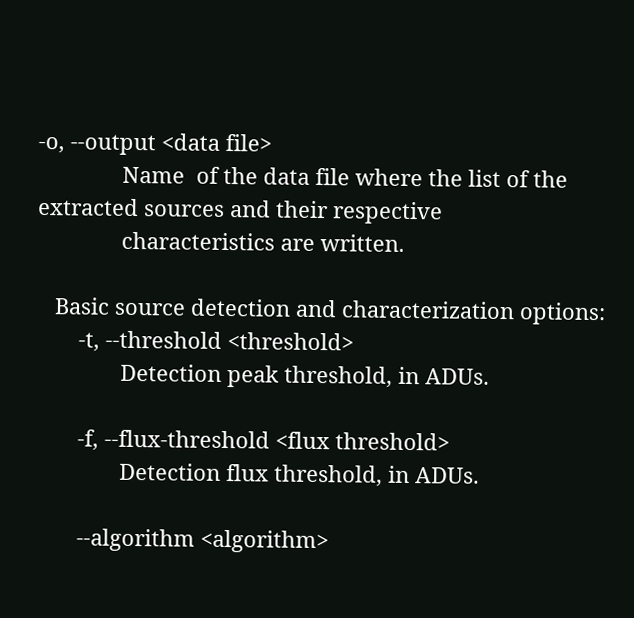-o, --output <data file>
              Name  of the data file where the list of the extracted sources and their respective
              characteristics are written.

   Basic source detection and characterization options:
       -t, --threshold <threshold>
              Detection peak threshold, in ADUs.

       -f, --flux-threshold <flux threshold>
              Detection flux threshold, in ADUs.

       --algorithm <algorithm>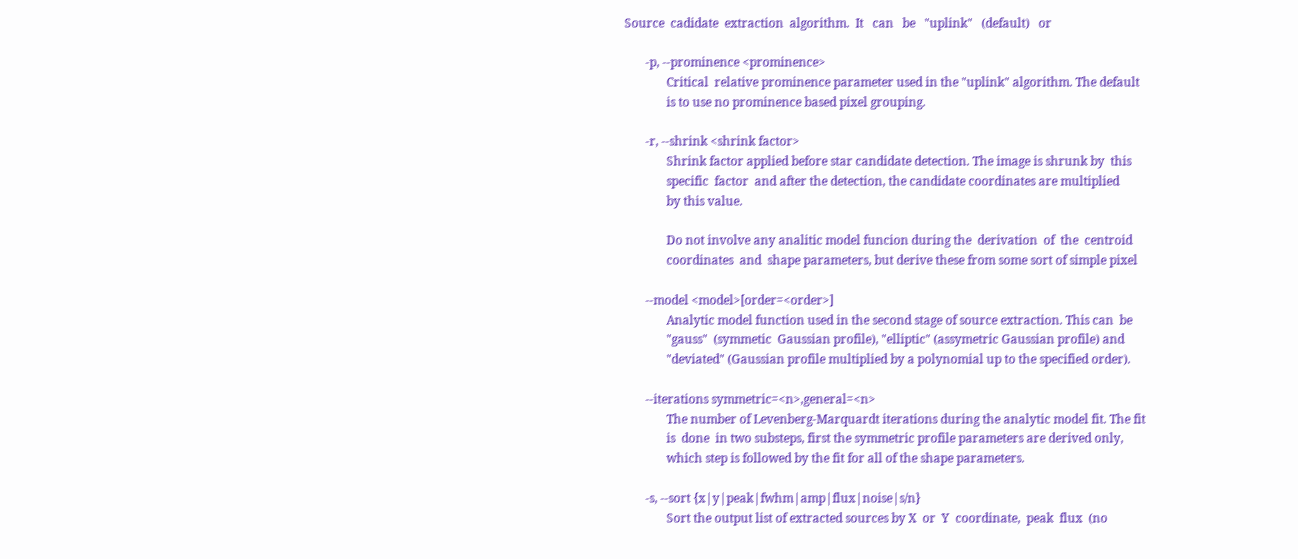Source  cadidate  extraction  algorithm.  It   can   be   "uplink"   (default)   or

       -p, --prominence <prominence>
              Critical  relative prominence parameter used in the "uplink" algorithm. The default
              is to use no prominence based pixel grouping.

       -r, --shrink <shrink factor>
              Shrink factor applied before star candidate detection. The image is shrunk by  this
              specific  factor  and after the detection, the candidate coordinates are multiplied
              by this value.

              Do not involve any analitic model funcion during the  derivation  of  the  centroid
              coordinates  and  shape parameters, but derive these from some sort of simple pixel

       --model <model>[order=<order>]
              Analytic model function used in the second stage of source extraction. This can  be
              "gauss"  (symmetic  Gaussian profile), "elliptic" (assymetric Gaussian profile) and
              "deviated" (Gaussian profile multiplied by a polynomial up to the specified order).

       --iterations symmetric=<n>,general=<n>
              The number of Levenberg-Marquardt iterations during the analytic model fit. The fit
              is  done  in two substeps, first the symmetric profile parameters are derived only,
              which step is followed by the fit for all of the shape parameters.

       -s, --sort {x|y|peak|fwhm|amp|flux|noise|s/n}
              Sort the output list of extracted sources by X  or  Y  coordinate,  peak  flux  (no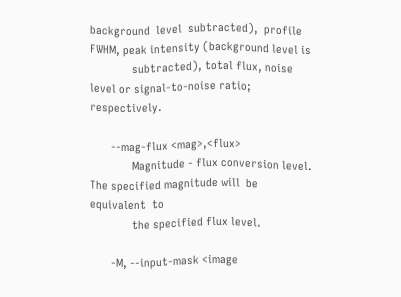background  level  subtracted),  profile  FWHM, peak intensity (background level is
              subtracted), total flux, noise level or signal-to-noise ratio; respectively.

       --mag-flux <mag>,<flux>
              Magnitude - flux conversion level. The specified magnitude will  be  equivalent  to
              the specified flux level.

       -M, --input-mask <image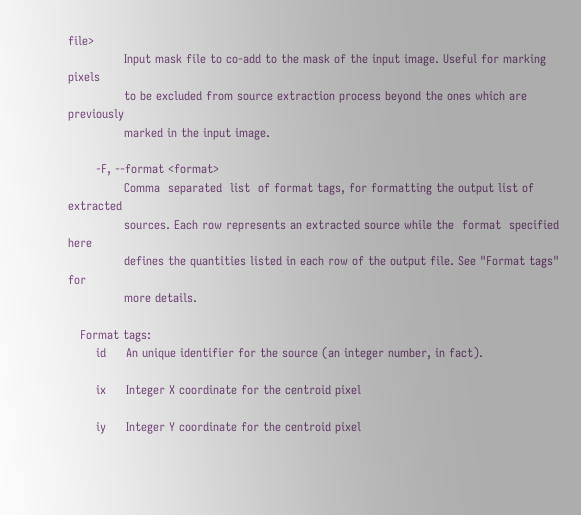file>
              Input mask file to co-add to the mask of the input image. Useful for marking pixels
              to be excluded from source extraction process beyond the ones which are  previously
              marked in the input image.

       -F, --format <format>
              Comma  separated  list  of format tags, for formatting the output list of extracted
              sources. Each row represents an extracted source while the  format  specified  here
              defines the quantities listed in each row of the output file. See "Format tags" for
              more details.

   Format tags:
       id     An unique identifier for the source (an integer number, in fact).

       ix     Integer X coordinate for the centroid pixel

       iy     Integer Y coordinate for the centroid pixel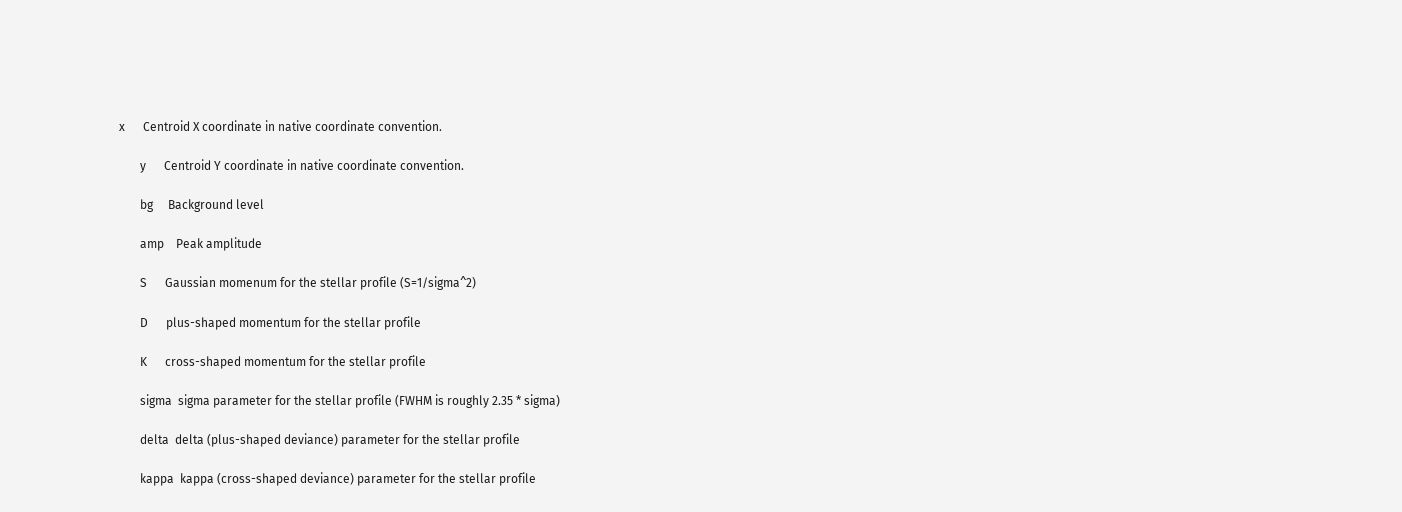x      Centroid X coordinate in native coordinate convention.

       y      Centroid Y coordinate in native coordinate convention.

       bg     Background level

       amp    Peak amplitude

       S      Gaussian momenum for the stellar profile (S=1/sigma^2)

       D      plus-shaped momentum for the stellar profile

       K      cross-shaped momentum for the stellar profile

       sigma  sigma parameter for the stellar profile (FWHM is roughly 2.35 * sigma)

       delta  delta (plus-shaped deviance) parameter for the stellar profile

       kappa  kappa (cross-shaped deviance) parameter for the stellar profile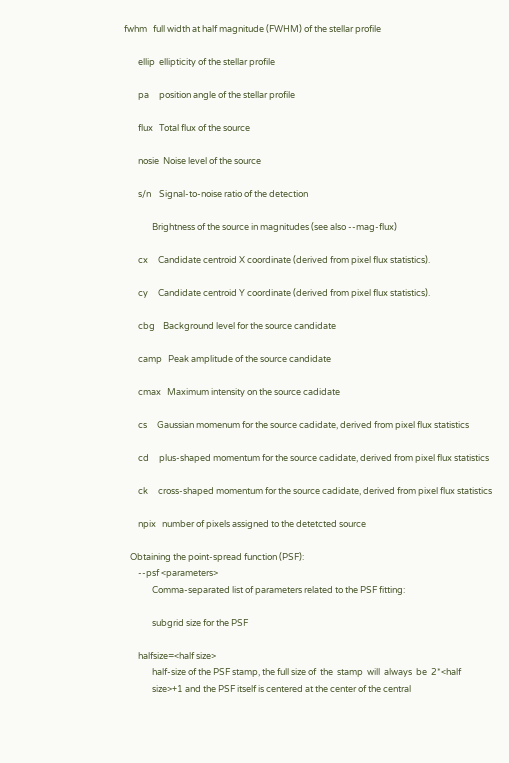fwhm   full width at half magnitude (FWHM) of the stellar profile

       ellip  ellipticity of the stellar profile

       pa     position angle of the stellar profile

       flux   Total flux of the source

       nosie  Noise level of the source

       s/n    Signal-to-noise ratio of the detection

              Brightness of the source in magnitudes (see also --mag-flux)

       cx     Candidate centroid X coordinate (derived from pixel flux statistics).

       cy     Candidate centroid Y coordinate (derived from pixel flux statistics).

       cbg    Background level for the source candidate

       camp   Peak amplitude of the source candidate

       cmax   Maximum intensity on the source cadidate

       cs     Gaussian momenum for the source cadidate, derived from pixel flux statistics

       cd     plus-shaped momentum for the source cadidate, derived from pixel flux statistics

       ck     cross-shaped momentum for the source cadidate, derived from pixel flux statistics

       npix   number of pixels assigned to the detetcted source

   Obtaining the point-spread function (PSF):
       --psf <parameters>
              Comma-separated list of parameters related to the PSF fitting:

              subgrid size for the PSF

       halfsize=<half size>
              half-size of the PSF stamp, the full size of  the  stamp  will  always  be  2*<half
              size>+1 and the PSF itself is centered at the center of the central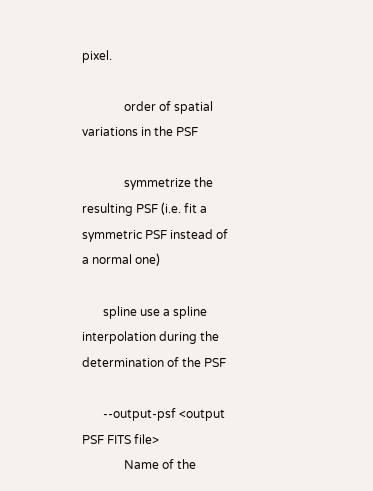pixel.

              order of spatial variations in the PSF

              symmetrize the resulting PSF (i.e. fit a symmetric PSF instead of a normal one)

       spline use a spline interpolation during the determination of the PSF

       --output-psf <output PSF FITS file>
              Name of the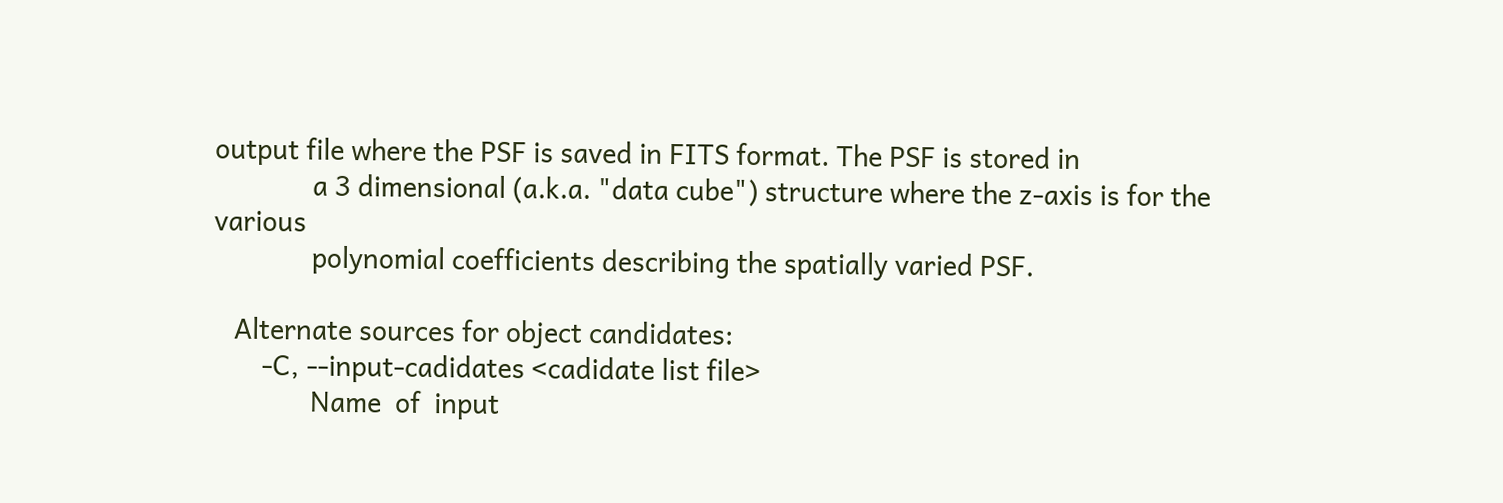output file where the PSF is saved in FITS format. The PSF is stored in
              a 3 dimensional (a.k.a. "data cube") structure where the z-axis is for the  various
              polynomial coefficients describing the spatially varied PSF.

   Alternate sources for object candidates:
       -C, --input-cadidates <cadidate list file>
              Name  of  input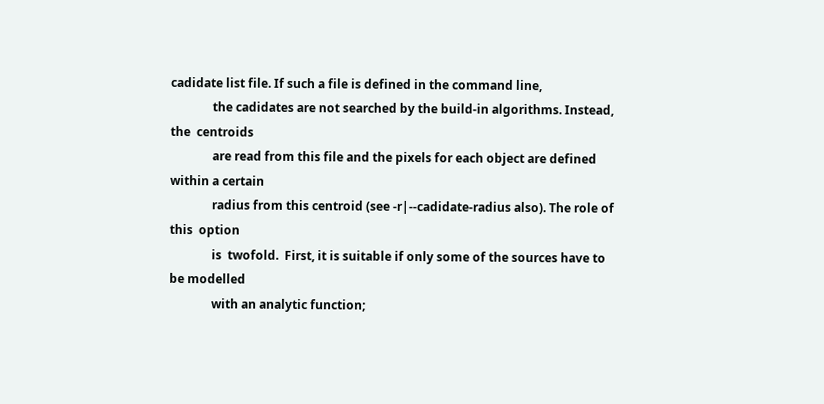cadidate list file. If such a file is defined in the command line,
              the cadidates are not searched by the build-in algorithms. Instead,  the  centroids
              are read from this file and the pixels for each object are defined within a certain
              radius from this centroid (see -r|--cadidate-radius also). The role of this  option
              is  twofold.  First, it is suitable if only some of the sources have to be modelled
              with an analytic function;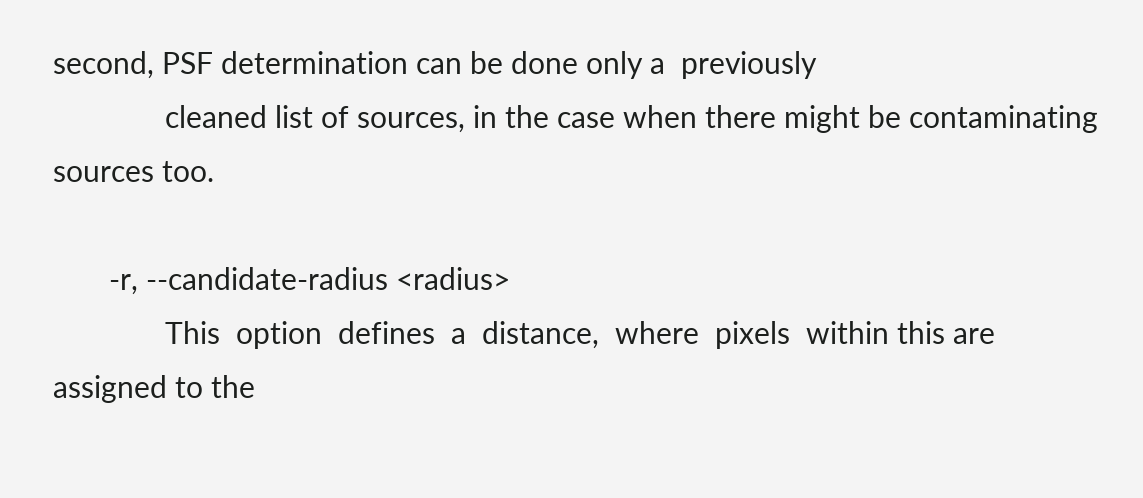second, PSF determination can be done only a  previously
              cleaned list of sources, in the case when there might be contaminating sources too.

       -r, --candidate-radius <radius>
              This  option  defines  a  distance,  where  pixels  within this are assigned to the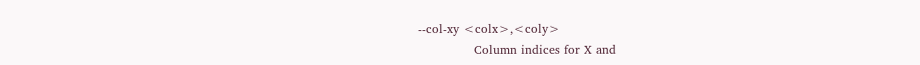--col-xy <colx>,<coly>
              Column indices for X and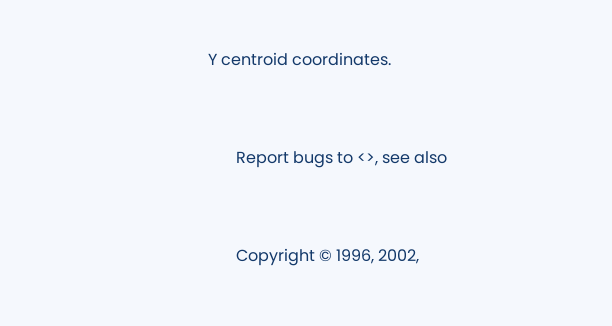Y centroid coordinates.


       Report bugs to <>, see also


       Copyright © 1996, 2002,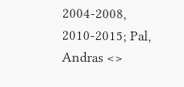2004-2008, 2010-2015; Pal, Andras <>